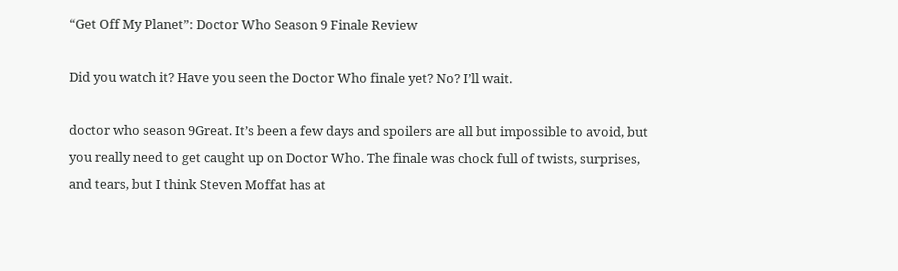“Get Off My Planet”: Doctor Who Season 9 Finale Review

Did you watch it? Have you seen the Doctor Who finale yet? No? I’ll wait.

doctor who season 9Great. It’s been a few days and spoilers are all but impossible to avoid, but you really need to get caught up on Doctor Who. The finale was chock full of twists, surprises, and tears, but I think Steven Moffat has at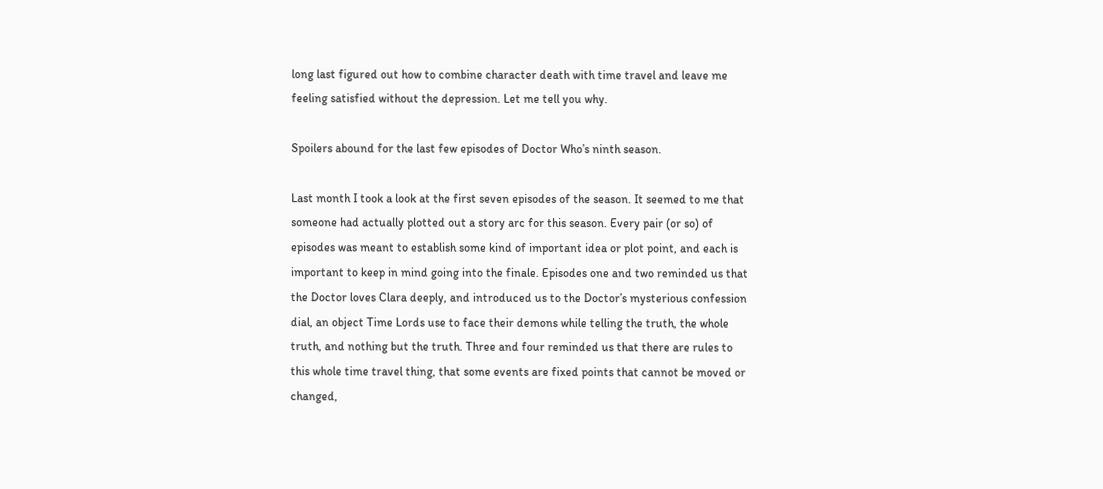long last figured out how to combine character death with time travel and leave me feeling satisfied without the depression. Let me tell you why.

Spoilers abound for the last few episodes of Doctor Who’s ninth season.

Last month I took a look at the first seven episodes of the season. It seemed to me that someone had actually plotted out a story arc for this season. Every pair (or so) of episodes was meant to establish some kind of important idea or plot point, and each is important to keep in mind going into the finale. Episodes one and two reminded us that the Doctor loves Clara deeply, and introduced us to the Doctor’s mysterious confession dial, an object Time Lords use to face their demons while telling the truth, the whole truth, and nothing but the truth. Three and four reminded us that there are rules to this whole time travel thing, that some events are fixed points that cannot be moved or changed,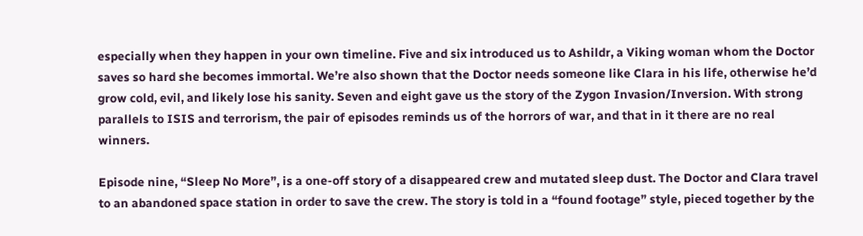especially when they happen in your own timeline. Five and six introduced us to Ashildr, a Viking woman whom the Doctor saves so hard she becomes immortal. We’re also shown that the Doctor needs someone like Clara in his life, otherwise he’d grow cold, evil, and likely lose his sanity. Seven and eight gave us the story of the Zygon Invasion/Inversion. With strong parallels to ISIS and terrorism, the pair of episodes reminds us of the horrors of war, and that in it there are no real winners.

Episode nine, “Sleep No More”, is a one-off story of a disappeared crew and mutated sleep dust. The Doctor and Clara travel to an abandoned space station in order to save the crew. The story is told in a “found footage” style, pieced together by the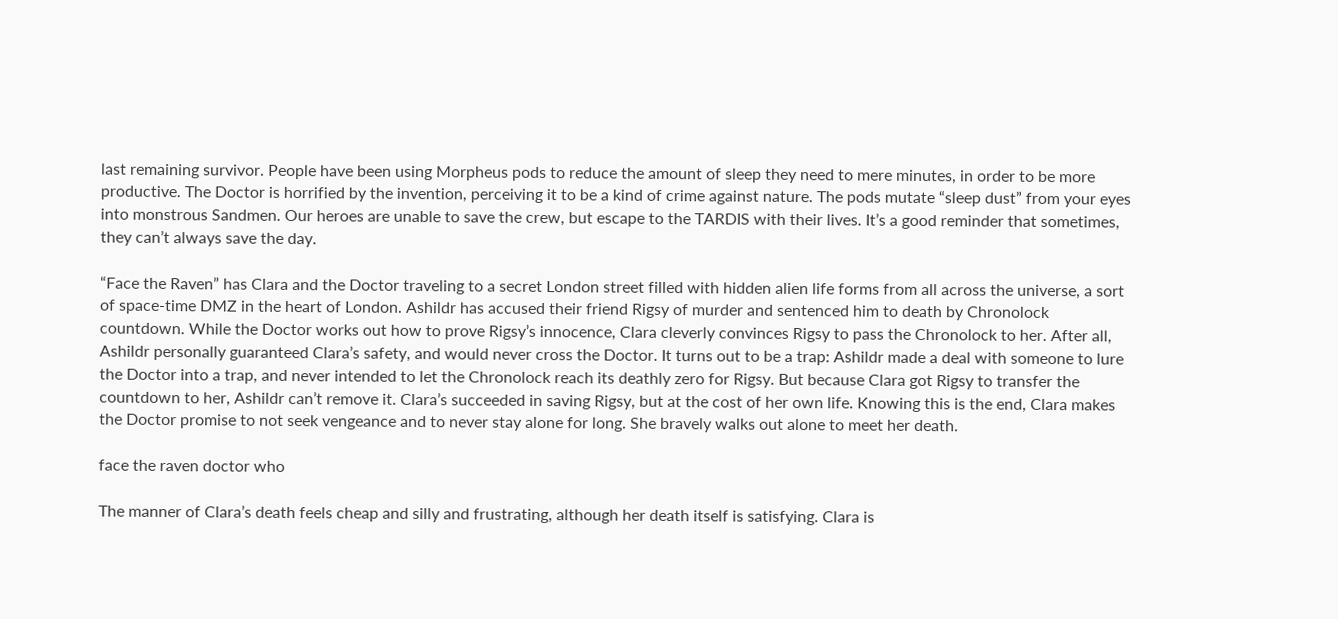last remaining survivor. People have been using Morpheus pods to reduce the amount of sleep they need to mere minutes, in order to be more productive. The Doctor is horrified by the invention, perceiving it to be a kind of crime against nature. The pods mutate “sleep dust” from your eyes into monstrous Sandmen. Our heroes are unable to save the crew, but escape to the TARDIS with their lives. It’s a good reminder that sometimes, they can’t always save the day.

“Face the Raven” has Clara and the Doctor traveling to a secret London street filled with hidden alien life forms from all across the universe, a sort of space-time DMZ in the heart of London. Ashildr has accused their friend Rigsy of murder and sentenced him to death by Chronolock countdown. While the Doctor works out how to prove Rigsy’s innocence, Clara cleverly convinces Rigsy to pass the Chronolock to her. After all, Ashildr personally guaranteed Clara’s safety, and would never cross the Doctor. It turns out to be a trap: Ashildr made a deal with someone to lure the Doctor into a trap, and never intended to let the Chronolock reach its deathly zero for Rigsy. But because Clara got Rigsy to transfer the countdown to her, Ashildr can’t remove it. Clara’s succeeded in saving Rigsy, but at the cost of her own life. Knowing this is the end, Clara makes the Doctor promise to not seek vengeance and to never stay alone for long. She bravely walks out alone to meet her death.

face the raven doctor who

The manner of Clara’s death feels cheap and silly and frustrating, although her death itself is satisfying. Clara is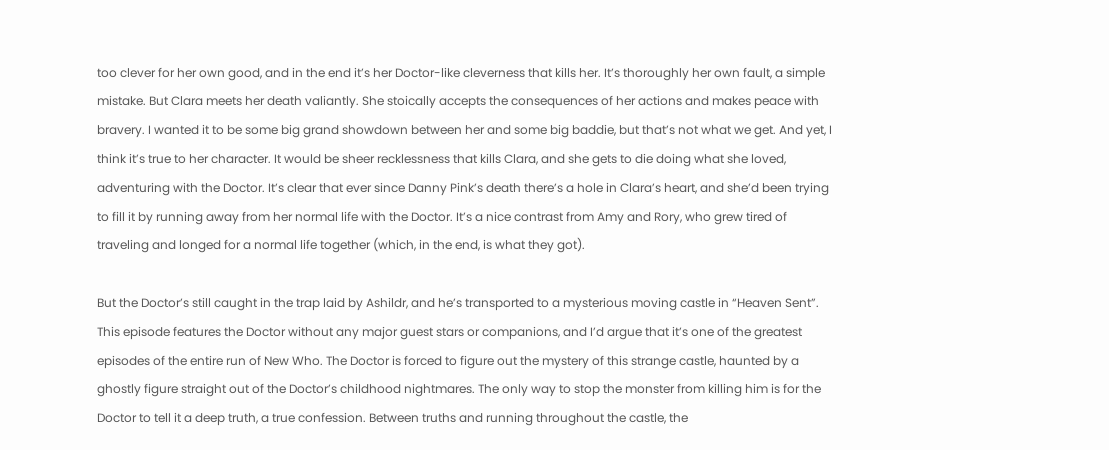too clever for her own good, and in the end it’s her Doctor-like cleverness that kills her. It’s thoroughly her own fault, a simple mistake. But Clara meets her death valiantly. She stoically accepts the consequences of her actions and makes peace with bravery. I wanted it to be some big grand showdown between her and some big baddie, but that’s not what we get. And yet, I think it’s true to her character. It would be sheer recklessness that kills Clara, and she gets to die doing what she loved, adventuring with the Doctor. It’s clear that ever since Danny Pink’s death there’s a hole in Clara’s heart, and she’d been trying to fill it by running away from her normal life with the Doctor. It’s a nice contrast from Amy and Rory, who grew tired of traveling and longed for a normal life together (which, in the end, is what they got).

But the Doctor’s still caught in the trap laid by Ashildr, and he’s transported to a mysterious moving castle in “Heaven Sent”. This episode features the Doctor without any major guest stars or companions, and I’d argue that it’s one of the greatest episodes of the entire run of New Who. The Doctor is forced to figure out the mystery of this strange castle, haunted by a ghostly figure straight out of the Doctor’s childhood nightmares. The only way to stop the monster from killing him is for the Doctor to tell it a deep truth, a true confession. Between truths and running throughout the castle, the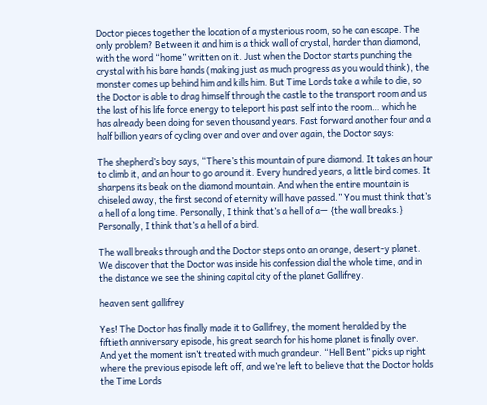Doctor pieces together the location of a mysterious room, so he can escape. The only problem? Between it and him is a thick wall of crystal, harder than diamond, with the word “home” written on it. Just when the Doctor starts punching the crystal with his bare hands (making just as much progress as you would think), the monster comes up behind him and kills him. But Time Lords take a while to die, so the Doctor is able to drag himself through the castle to the transport room and us the last of his life force energy to teleport his past self into the room… which he has already been doing for seven thousand years. Fast forward another four and a half billion years of cycling over and over and over again, the Doctor says:

The shepherd’s boy says, “There’s this mountain of pure diamond. It takes an hour to climb it, and an hour to go around it. Every hundred years, a little bird comes. It sharpens its beak on the diamond mountain. And when the entire mountain is chiseled away, the first second of eternity will have passed.” You must think that’s a hell of a long time. Personally, I think that’s a hell of a— {the wall breaks.} Personally, I think that’s a hell of a bird.

The wall breaks through and the Doctor steps onto an orange, desert-y planet. We discover that the Doctor was inside his confession dial the whole time, and in the distance we see the shining capital city of the planet Gallifrey.

heaven sent gallifrey

Yes! The Doctor has finally made it to Gallifrey, the moment heralded by the fiftieth anniversary episode, his great search for his home planet is finally over. And yet the moment isn’t treated with much grandeur. “Hell Bent” picks up right where the previous episode left off, and we’re left to believe that the Doctor holds the Time Lords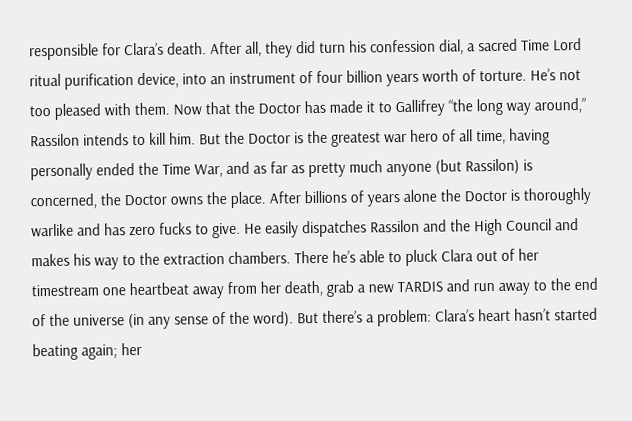responsible for Clara’s death. After all, they did turn his confession dial, a sacred Time Lord ritual purification device, into an instrument of four billion years worth of torture. He’s not too pleased with them. Now that the Doctor has made it to Gallifrey “the long way around,” Rassilon intends to kill him. But the Doctor is the greatest war hero of all time, having personally ended the Time War, and as far as pretty much anyone (but Rassilon) is concerned, the Doctor owns the place. After billions of years alone the Doctor is thoroughly warlike and has zero fucks to give. He easily dispatches Rassilon and the High Council and makes his way to the extraction chambers. There he’s able to pluck Clara out of her timestream one heartbeat away from her death, grab a new TARDIS and run away to the end of the universe (in any sense of the word). But there’s a problem: Clara’s heart hasn’t started beating again; her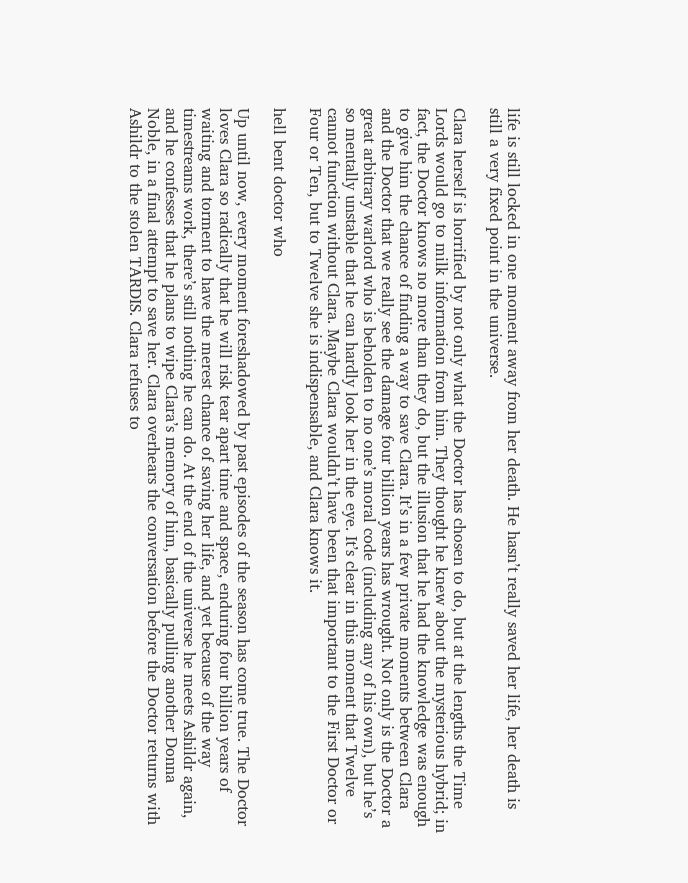life is still locked in one moment away from her death. He hasn’t really saved her life, her death is still a very fixed point in the universe.

Clara herself is horrified by not only what the Doctor has chosen to do, but at the lengths the Time Lords would go to milk information from him. They thought he knew about the mysterious hybrid; in fact, the Doctor knows no more than they do, but the illusion that he had the knowledge was enough to give him the chance of finding a way to save Clara. It’s in a few private moments between Clara and the Doctor that we really see the damage four billion years has wrought. Not only is the Doctor a great arbitrary warlord who is beholden to no one’s moral code (including any of his own), but he’s so mentally unstable that he can hardly look her in the eye. It’s clear in this moment that Twelve cannot function without Clara. Maybe Clara wouldn’t have been that important to the First Doctor or Four or Ten, but to Twelve she is indispensable, and Clara knows it.

hell bent doctor who

Up until now, every moment foreshadowed by past episodes of the season has come true. The Doctor loves Clara so radically that he will risk tear apart time and space, enduring four billion years of waiting and torment to have the merest chance of saving her life, and yet because of the way timestreams work, there’s still nothing he can do. At the end of the universe he meets Ashildr again, and he confesses that he plans to wipe Clara’s memory of him, basically pulling another Donna Noble, in a final attempt to save her. Clara overhears the conversation before the Doctor returns with Ashildr to the stolen TARDIS. Clara refuses to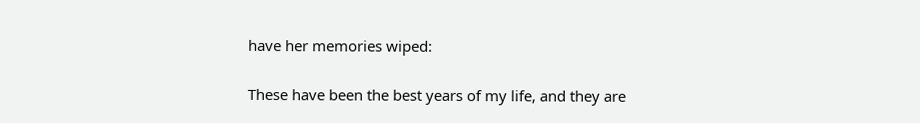have her memories wiped:

These have been the best years of my life, and they are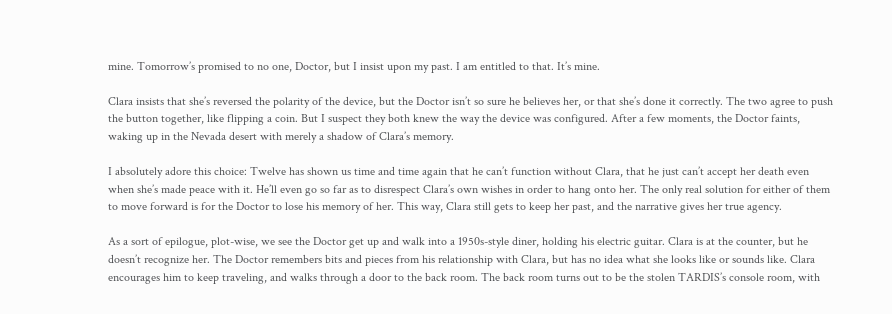mine. Tomorrow’s promised to no one, Doctor, but I insist upon my past. I am entitled to that. It’s mine.

Clara insists that she’s reversed the polarity of the device, but the Doctor isn’t so sure he believes her, or that she’s done it correctly. The two agree to push the button together, like flipping a coin. But I suspect they both knew the way the device was configured. After a few moments, the Doctor faints, waking up in the Nevada desert with merely a shadow of Clara’s memory.

I absolutely adore this choice: Twelve has shown us time and time again that he can’t function without Clara, that he just can’t accept her death even when she’s made peace with it. He’ll even go so far as to disrespect Clara’s own wishes in order to hang onto her. The only real solution for either of them to move forward is for the Doctor to lose his memory of her. This way, Clara still gets to keep her past, and the narrative gives her true agency.

As a sort of epilogue, plot-wise, we see the Doctor get up and walk into a 1950s-style diner, holding his electric guitar. Clara is at the counter, but he doesn’t recognize her. The Doctor remembers bits and pieces from his relationship with Clara, but has no idea what she looks like or sounds like. Clara encourages him to keep traveling, and walks through a door to the back room. The back room turns out to be the stolen TARDIS’s console room, with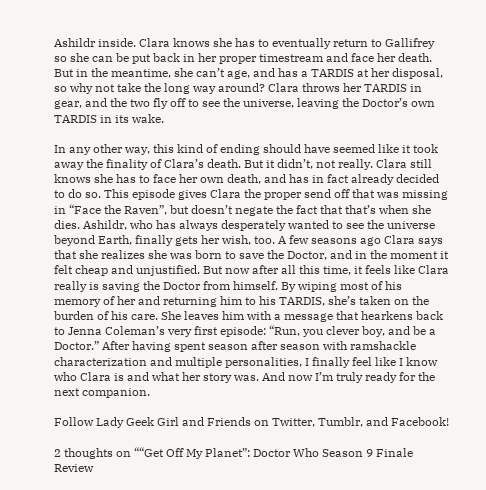Ashildr inside. Clara knows she has to eventually return to Gallifrey so she can be put back in her proper timestream and face her death. But in the meantime, she can’t age, and has a TARDIS at her disposal, so why not take the long way around? Clara throws her TARDIS in gear, and the two fly off to see the universe, leaving the Doctor’s own TARDIS in its wake.

In any other way, this kind of ending should have seemed like it took away the finality of Clara’s death. But it didn’t, not really. Clara still knows she has to face her own death, and has in fact already decided to do so. This episode gives Clara the proper send off that was missing in “Face the Raven”, but doesn’t negate the fact that that’s when she dies. Ashildr, who has always desperately wanted to see the universe beyond Earth, finally gets her wish, too. A few seasons ago Clara says that she realizes she was born to save the Doctor, and in the moment it felt cheap and unjustified. But now after all this time, it feels like Clara really is saving the Doctor from himself. By wiping most of his memory of her and returning him to his TARDIS, she’s taken on the burden of his care. She leaves him with a message that hearkens back to Jenna Coleman’s very first episode: “Run, you clever boy, and be a Doctor.” After having spent season after season with ramshackle characterization and multiple personalities, I finally feel like I know who Clara is and what her story was. And now I’m truly ready for the next companion.

Follow Lady Geek Girl and Friends on Twitter, Tumblr, and Facebook!

2 thoughts on ““Get Off My Planet”: Doctor Who Season 9 Finale Review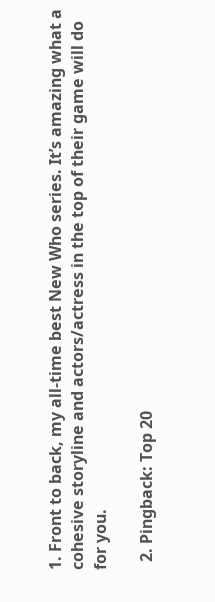1. Front to back, my all-time best New Who series. It’s amazing what a cohesive storyline and actors/actress in the top of their game will do for you.

  2. Pingback: Top 20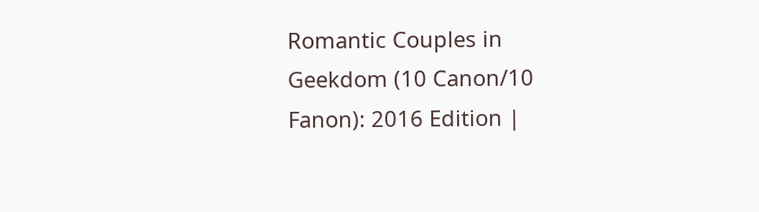Romantic Couples in Geekdom (10 Canon/10 Fanon): 2016 Edition |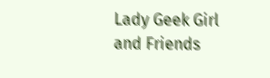Lady Geek Girl and Friends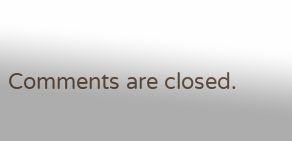Comments are closed.